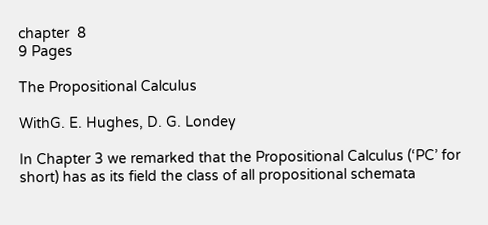chapter  8
9 Pages

The Propositional Calculus

WithG. E. Hughes, D. G. Londey

In Chapter 3 we remarked that the Propositional Calculus (‘PC’ for short) has as its field the class of all propositional schemata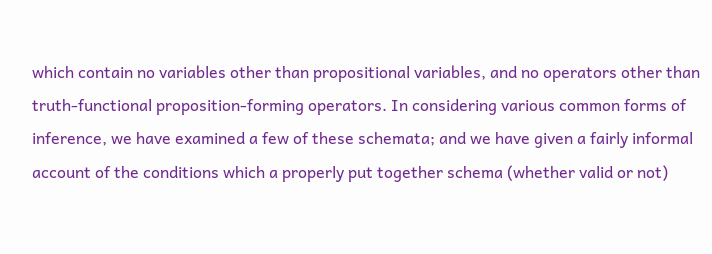which contain no variables other than propositional variables, and no operators other than truth-functional proposition-forming operators. In considering various common forms of inference, we have examined a few of these schemata; and we have given a fairly informal account of the conditions which a properly put together schema (whether valid or not)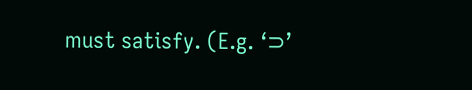must satisfy. (E.g. ‘⊃’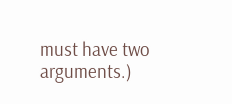must have two arguments.)